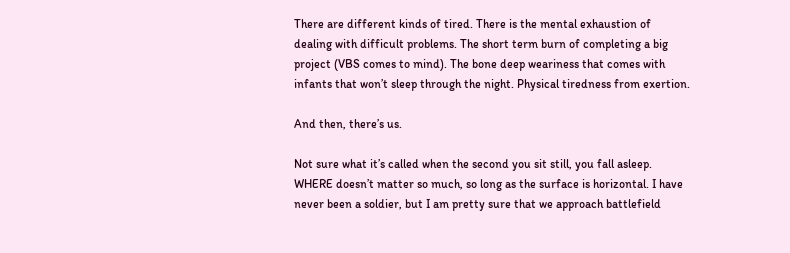There are different kinds of tired. There is the mental exhaustion of dealing with difficult problems. The short term burn of completing a big project (VBS comes to mind). The bone deep weariness that comes with infants that won’t sleep through the night. Physical tiredness from exertion.

And then, there’s us.

Not sure what it’s called when the second you sit still, you fall asleep. WHERE doesn’t matter so much, so long as the surface is horizontal. I have never been a soldier, but I am pretty sure that we approach battlefield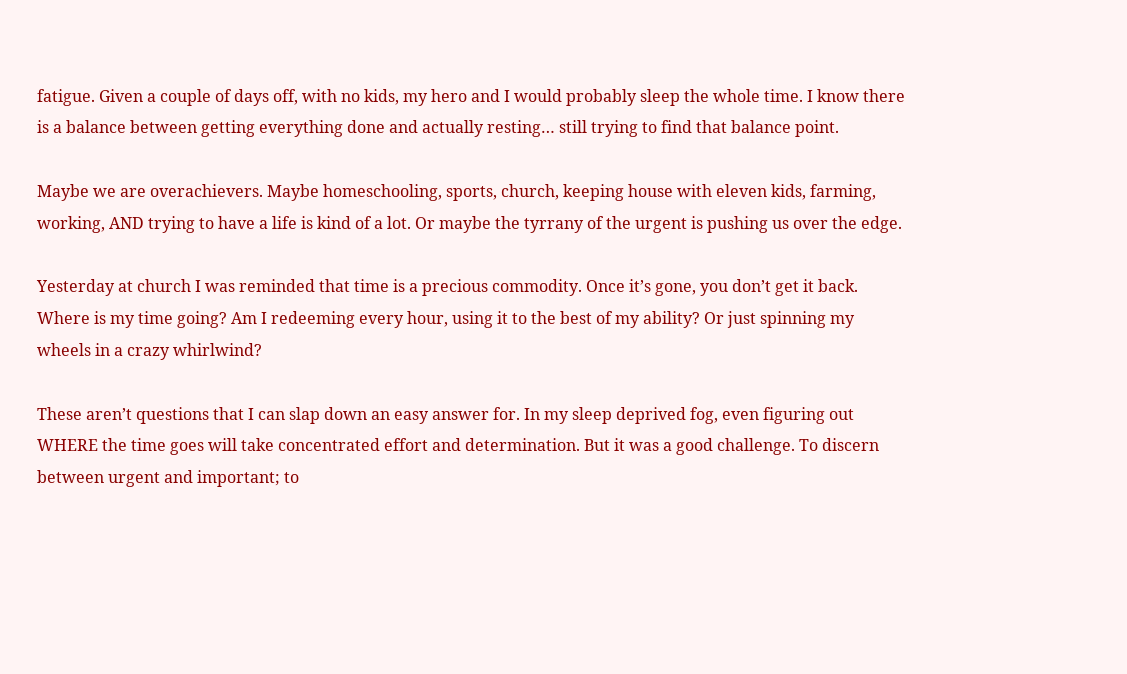fatigue. Given a couple of days off, with no kids, my hero and I would probably sleep the whole time. I know there is a balance between getting everything done and actually resting… still trying to find that balance point.

Maybe we are overachievers. Maybe homeschooling, sports, church, keeping house with eleven kids, farming, working, AND trying to have a life is kind of a lot. Or maybe the tyrrany of the urgent is pushing us over the edge.

Yesterday at church I was reminded that time is a precious commodity. Once it’s gone, you don’t get it back. Where is my time going? Am I redeeming every hour, using it to the best of my ability? Or just spinning my wheels in a crazy whirlwind?

These aren’t questions that I can slap down an easy answer for. In my sleep deprived fog, even figuring out WHERE the time goes will take concentrated effort and determination. But it was a good challenge. To discern between urgent and important; to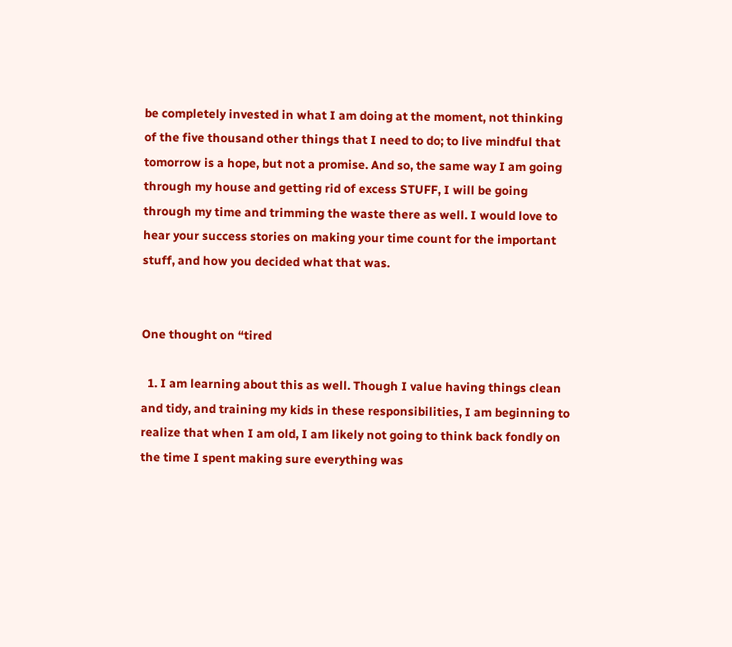be completely invested in what I am doing at the moment, not thinking of the five thousand other things that I need to do; to live mindful that tomorrow is a hope, but not a promise. And so, the same way I am going through my house and getting rid of excess STUFF, I will be going through my time and trimming the waste there as well. I would love to hear your success stories on making your time count for the important stuff, and how you decided what that was.


One thought on “tired

  1. I am learning about this as well. Though I value having things clean and tidy, and training my kids in these responsibilities, I am beginning to realize that when I am old, I am likely not going to think back fondly on the time I spent making sure everything was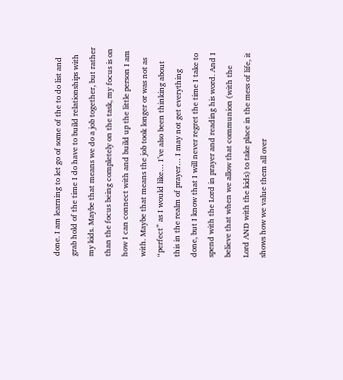done. I am learning to let go of some of the to do list and grab hold of the time I do have to build relationships with my kids. Maybe that means we do a job together, but rather than the focus being completely on the task, my focus is on how I can connect with and build up the little person I am with. Maybe that means the job took longer or was not as “perfect” as I would like… I’ve also been thinking about this in the realm of prayer… I may not get everything done, but I know that I will never regret the time I take to spend with the Lord in prayer and reading his word. And I believe that when we allow that communion (with the Lord AND with the kids) to take place in the mess of life, it shows how we value them all over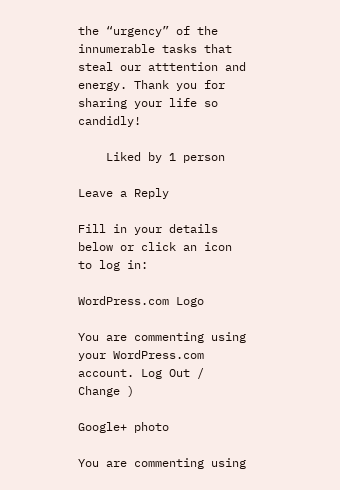the “urgency” of the innumerable tasks that steal our atttention and energy. Thank you for sharing your life so candidly!

    Liked by 1 person

Leave a Reply

Fill in your details below or click an icon to log in:

WordPress.com Logo

You are commenting using your WordPress.com account. Log Out /  Change )

Google+ photo

You are commenting using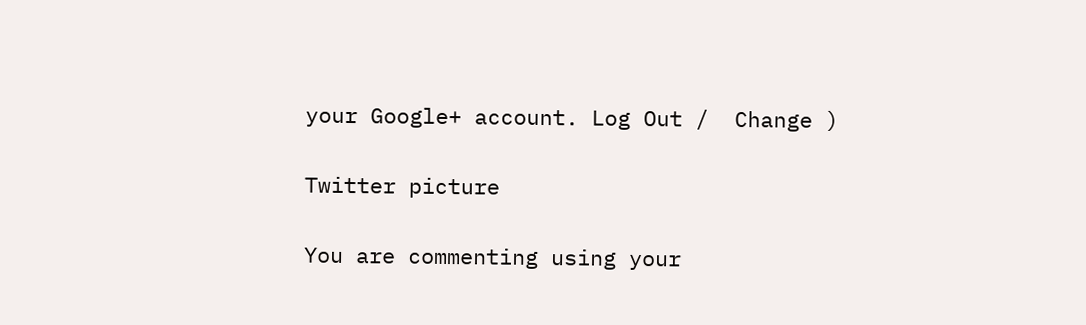your Google+ account. Log Out /  Change )

Twitter picture

You are commenting using your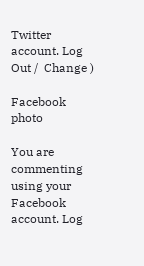Twitter account. Log Out /  Change )

Facebook photo

You are commenting using your Facebook account. Log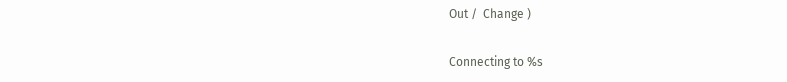Out /  Change )


Connecting to %s